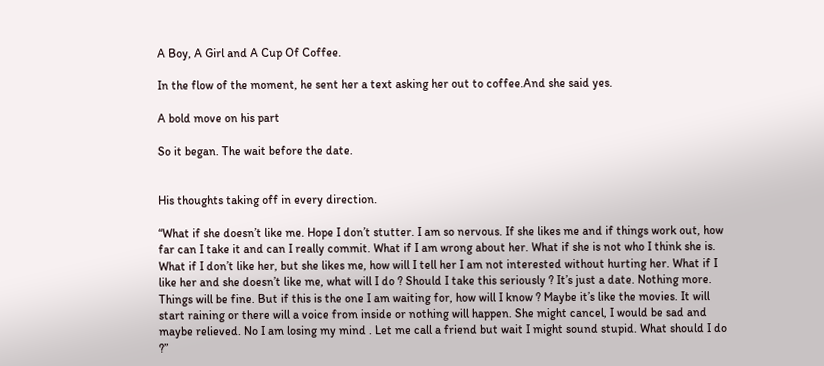A Boy, A Girl and A Cup Of Coffee.

In the flow of the moment, he sent her a text asking her out to coffee.And she said yes.

A bold move on his part

So it began. The wait before the date.


His thoughts taking off in every direction.

“What if she doesn’t like me. Hope I don’t stutter. I am so nervous. If she likes me and if things work out, how far can I take it and can I really commit. What if I am wrong about her. What if she is not who I think she is. What if I don’t like her, but she likes me, how will I tell her I am not interested without hurting her. What if I like her and she doesn’t like me, what will I do ? Should I take this seriously ? It’s just a date. Nothing more. Things will be fine. But if this is the one I am waiting for, how will I know ? Maybe it’s like the movies. It will start raining or there will a voice from inside or nothing will happen. She might cancel, I would be sad and maybe relieved. No I am losing my mind . Let me call a friend but wait I might sound stupid. What should I do ?”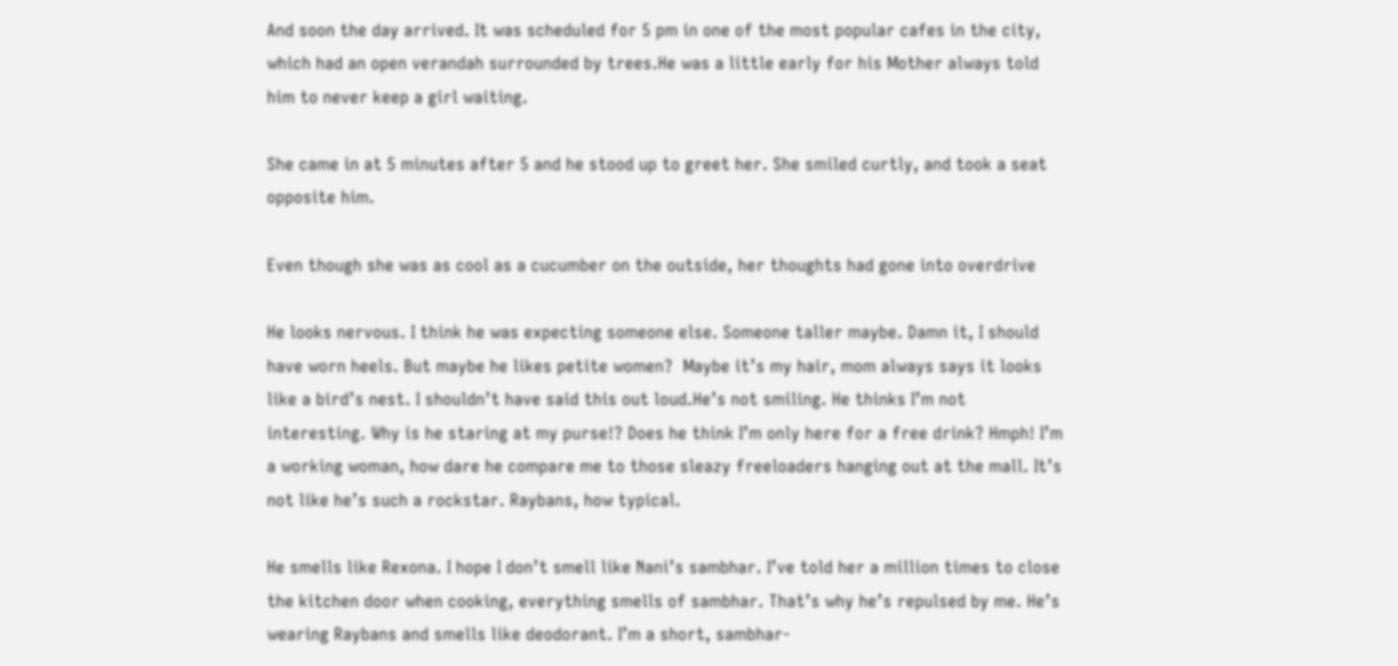And soon the day arrived. It was scheduled for 5 pm in one of the most popular cafes in the city, which had an open verandah surrounded by trees.He was a little early for his Mother always told him to never keep a girl waiting.

She came in at 5 minutes after 5 and he stood up to greet her. She smiled curtly, and took a seat opposite him.

Even though she was as cool as a cucumber on the outside, her thoughts had gone into overdrive

He looks nervous. I think he was expecting someone else. Someone taller maybe. Damn it, I should have worn heels. But maybe he likes petite women?  Maybe it’s my hair, mom always says it looks like a bird’s nest. I shouldn’t have said this out loud.He’s not smiling. He thinks I’m not interesting. Why is he staring at my purse!? Does he think I’m only here for a free drink? Hmph! I’m a working woman, how dare he compare me to those sleazy freeloaders hanging out at the mall. It’s not like he’s such a rockstar. Raybans, how typical.

He smells like Rexona. I hope I don’t smell like Nani’s sambhar. I’ve told her a million times to close the kitchen door when cooking, everything smells of sambhar. That’s why he’s repulsed by me. He’s wearing Raybans and smells like deodorant. I’m a short, sambhar-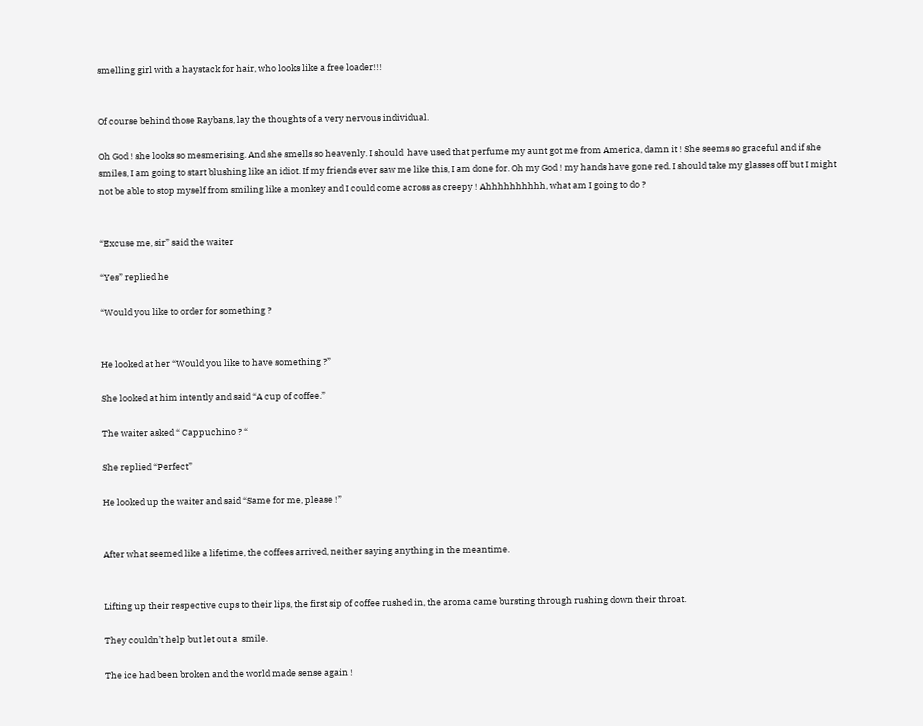smelling girl with a haystack for hair, who looks like a free loader!!!


Of course behind those Raybans, lay the thoughts of a very nervous individual.

Oh God ! she looks so mesmerising. And she smells so heavenly. I should  have used that perfume my aunt got me from America, damn it ! She seems so graceful and if she smiles, I am going to start blushing like an idiot. If my friends ever saw me like this, I am done for. Oh my God ! my hands have gone red. I should take my glasses off but I might not be able to stop myself from smiling like a monkey and I could come across as creepy ! Ahhhhhhhhhh, what am I going to do ?


“Excuse me, sir” said the waiter

“Yes” replied he

“Would you like to order for something ?


He looked at her “Would you like to have something ?”

She looked at him intently and said “A cup of coffee.”

The waiter asked “ Cappuchino ? “

She replied “Perfect”

He looked up the waiter and said “Same for me, please !”


After what seemed like a lifetime, the coffees arrived, neither saying anything in the meantime.


Lifting up their respective cups to their lips, the first sip of coffee rushed in, the aroma came bursting through rushing down their throat.

They couldn’t help but let out a  smile.

The ice had been broken and the world made sense again !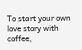To start your own love story with coffee,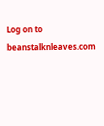Log on to beanstalknleaves.com